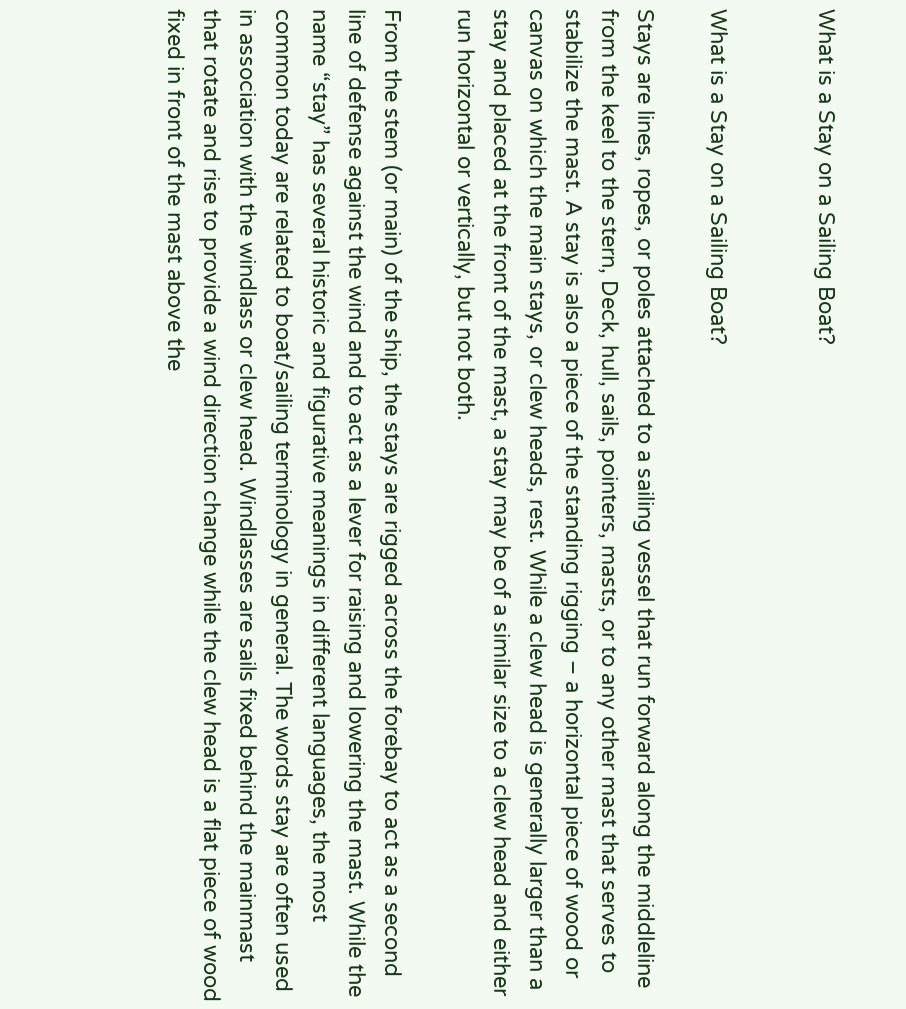What is a Stay on a Sailing Boat?


What is a Stay on a Sailing Boat?

Stays are lines, ropes, or poles attached to a sailing vessel that run forward along the middleline from the keel to the stern, Deck, hull, sails, pointers, masts, or to any other mast that serves to stabilize the mast. A stay is also a piece of the standing rigging – a horizontal piece of wood or canvas on which the main stays, or clew heads, rest. While a clew head is generally larger than a stay and placed at the front of the mast, a stay may be of a similar size to a clew head and either run horizontal or vertically, but not both.

From the stem (or main) of the ship, the stays are rigged across the forebay to act as a second line of defense against the wind and to act as a lever for raising and lowering the mast. While the name “stay” has several historic and figurative meanings in different languages, the most common today are related to boat/sailing terminology in general. The words stay are often used in association with the windlass or clew head. Windlasses are sails fixed behind the mainmast that rotate and rise to provide a wind direction change while the clew head is a flat piece of wood fixed in front of the mast above the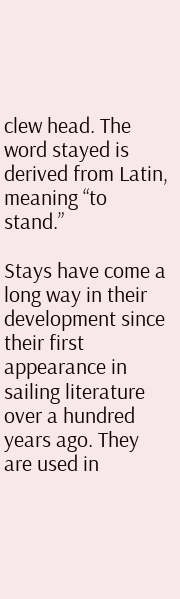clew head. The word stayed is derived from Latin, meaning “to stand.”

Stays have come a long way in their development since their first appearance in sailing literature over a hundred years ago. They are used in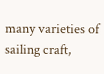many varieties of sailing craft,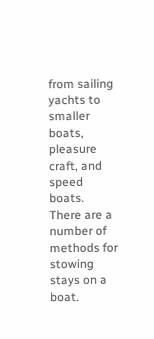from sailing yachts to smaller boats, pleasure craft, and speed boats. There are a number of methods for stowing stays on a boat.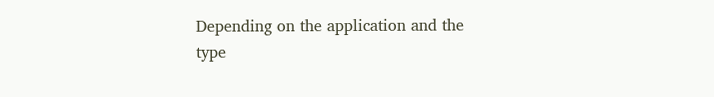Depending on the application and the type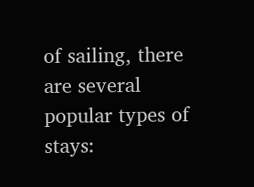of sailing, there are several popular types of stays: